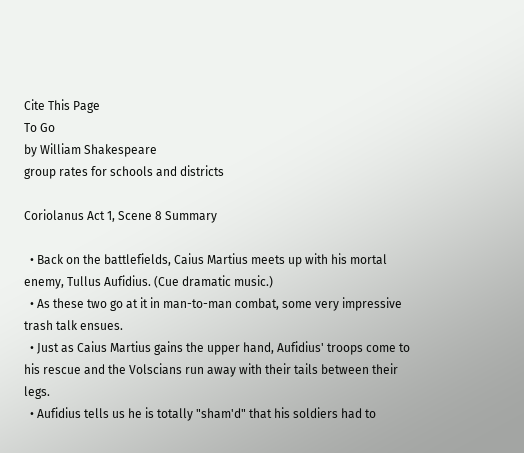Cite This Page
To Go
by William Shakespeare
group rates for schools and districts

Coriolanus Act 1, Scene 8 Summary

  • Back on the battlefields, Caius Martius meets up with his mortal enemy, Tullus Aufidius. (Cue dramatic music.)
  • As these two go at it in man-to-man combat, some very impressive trash talk ensues.
  • Just as Caius Martius gains the upper hand, Aufidius' troops come to his rescue and the Volscians run away with their tails between their legs.
  • Aufidius tells us he is totally "sham'd" that his soldiers had to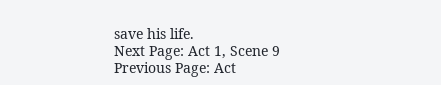save his life.
Next Page: Act 1, Scene 9
Previous Page: Act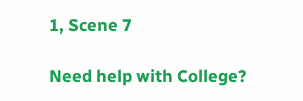1, Scene 7

Need help with College?